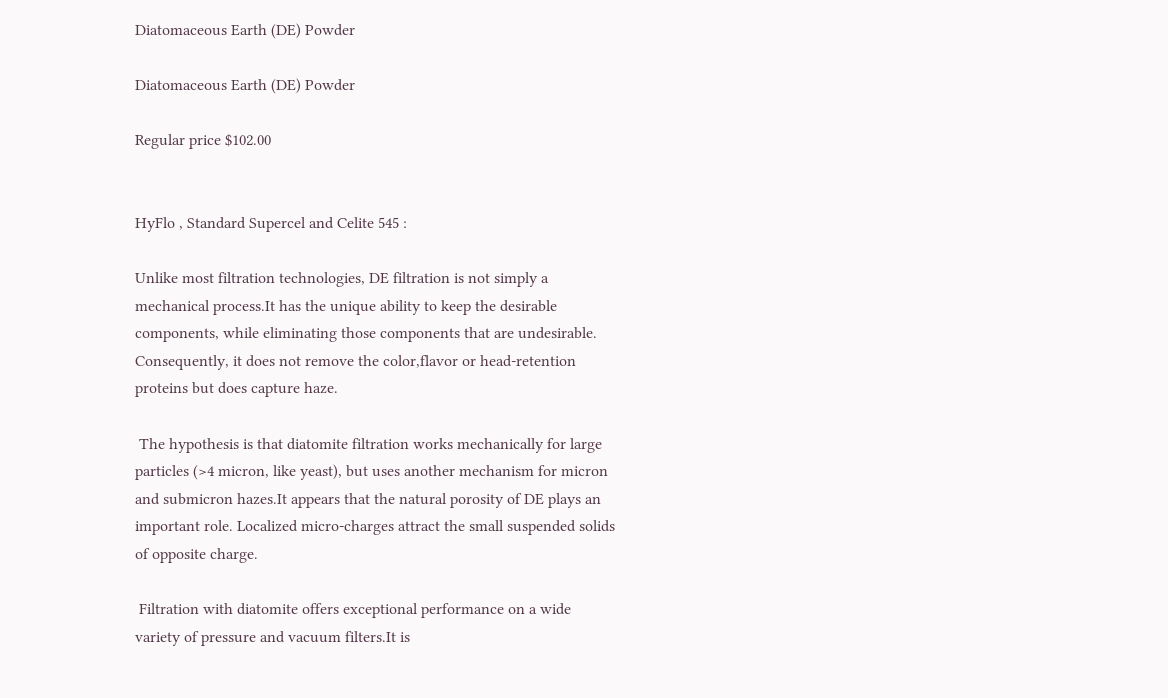Diatomaceous Earth (DE) Powder

Diatomaceous Earth (DE) Powder

Regular price $102.00


HyFlo , Standard Supercel and Celite 545 :

Unlike most filtration technologies, DE filtration is not simply a mechanical process.It has the unique ability to keep the desirable components, while eliminating those components that are undesirable. Consequently, it does not remove the color,flavor or head-retention proteins but does capture haze.

 The hypothesis is that diatomite filtration works mechanically for large particles (>4 micron, like yeast), but uses another mechanism for micron and submicron hazes.It appears that the natural porosity of DE plays an important role. Localized micro-charges attract the small suspended solids of opposite charge.

 Filtration with diatomite offers exceptional performance on a wide variety of pressure and vacuum filters.It is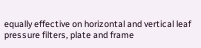equally effective on horizontal and vertical leaf pressure filters, plate and frame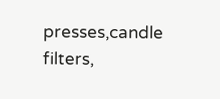presses,candle filters,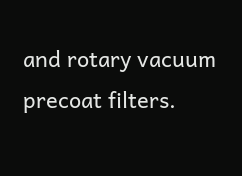and rotary vacuum precoat filters.